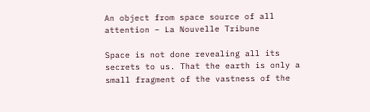An object from space source of all attention – La Nouvelle Tribune

Space is not done revealing all its secrets to us. That the earth is only a small fragment of the vastness of the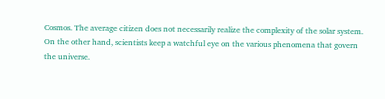Cosmos. The average citizen does not necessarily realize the complexity of the solar system. On the other hand, scientists keep a watchful eye on the various phenomena that govern the universe.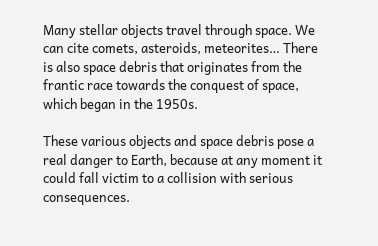Many stellar objects travel through space. We can cite comets, asteroids, meteorites… There is also space debris that originates from the frantic race towards the conquest of space, which began in the 1950s.

These various objects and space debris pose a real danger to Earth, because at any moment it could fall victim to a collision with serious consequences.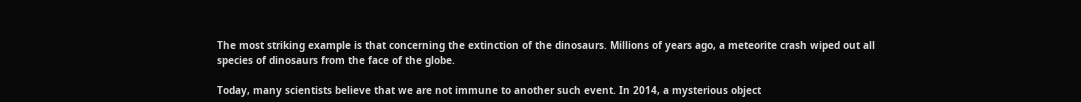The most striking example is that concerning the extinction of the dinosaurs. Millions of years ago, a meteorite crash wiped out all species of dinosaurs from the face of the globe.

Today, many scientists believe that we are not immune to another such event. In 2014, a mysterious object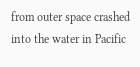from outer space crashed into the water in Pacific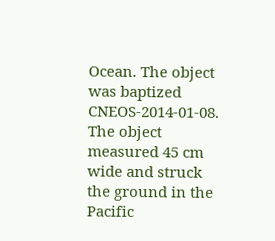Ocean. The object was baptized CNEOS-2014-01-08. The object measured 45 cm wide and struck the ground in the Pacific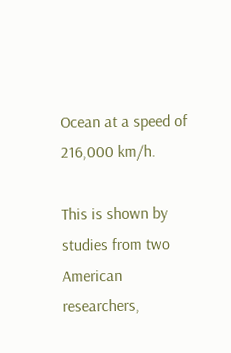Ocean at a speed of 216,000 km/h.

This is shown by studies from two American researchers,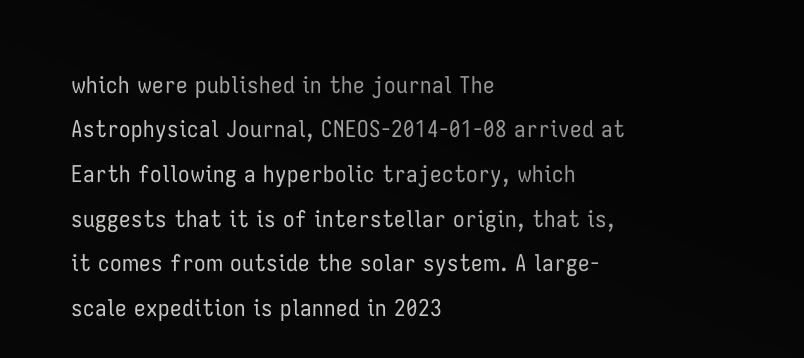which were published in the journal The Astrophysical Journal, CNEOS-2014-01-08 arrived at Earth following a hyperbolic trajectory, which suggests that it is of interstellar origin, that is, it comes from outside the solar system. A large-scale expedition is planned in 2023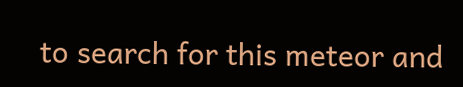to search for this meteor and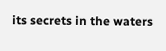its secrets in the waters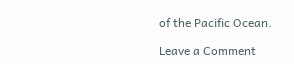of the Pacific Ocean.

Leave a Comment